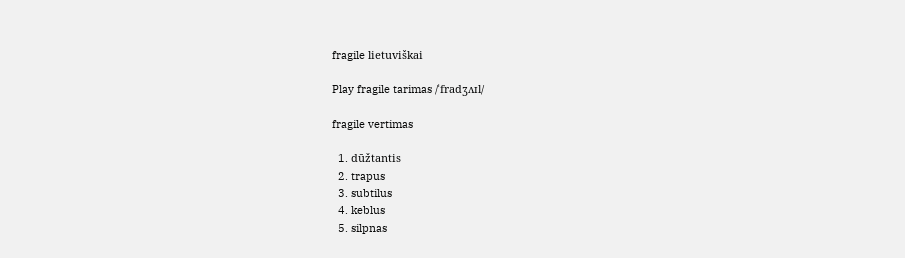fragile lietuviškai

Play fragile tarimas /ˈfradʒʌɪl/

fragile vertimas

  1. dūžtantis
  2. trapus
  3. subtilus
  4. keblus
  5. silpnas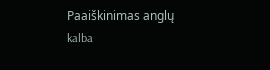Paaiškinimas anglų kalba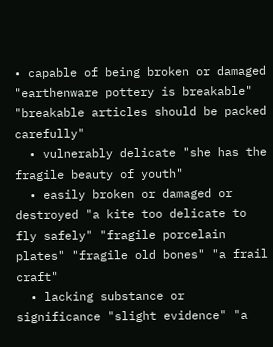• capable of being broken or damaged "earthenware pottery is breakable" "breakable articles should be packed carefully"
  • vulnerably delicate "she has the fragile beauty of youth"
  • easily broken or damaged or destroyed "a kite too delicate to fly safely" "fragile porcelain plates" "fragile old bones" "a frail craft"
  • lacking substance or significance "slight evidence" "a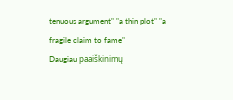tenuous argument" "a thin plot" "a fragile claim to fame"
Daugiau paaiškinimų